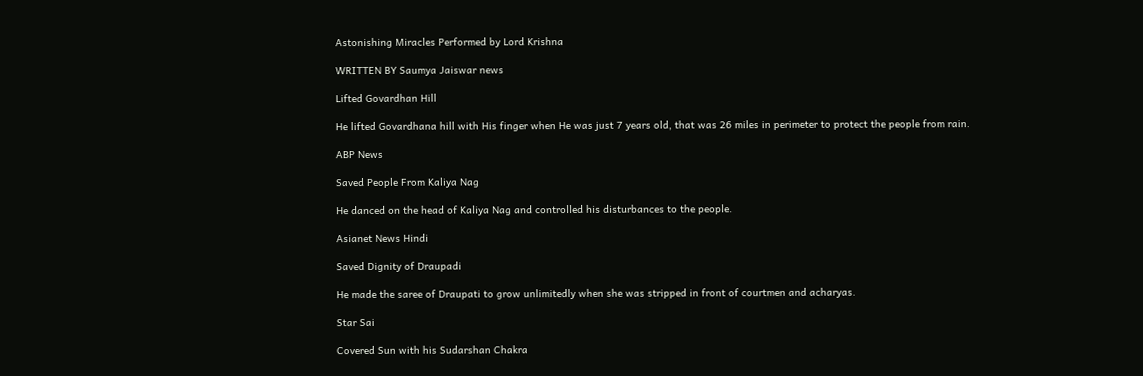Astonishing Miracles Performed by Lord Krishna

WRITTEN BY Saumya Jaiswar news

Lifted Govardhan Hill

He lifted Govardhana hill with His finger when He was just 7 years old, that was 26 miles in perimeter to protect the people from rain.

ABP News

Saved People From Kaliya Nag

He danced on the head of Kaliya Nag and controlled his disturbances to the people.

Asianet News Hindi

Saved Dignity of Draupadi

He made the saree of Draupati to grow unlimitedly when she was stripped in front of courtmen and acharyas.

Star Sai

Covered Sun with his Sudarshan Chakra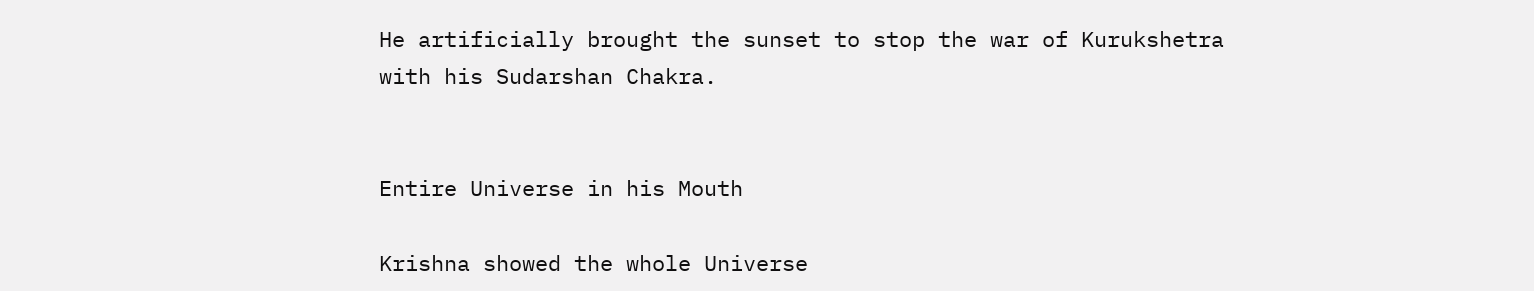He artificially brought the sunset to stop the war of Kurukshetra with his Sudarshan Chakra.


Entire Universe in his Mouth

Krishna showed the whole Universe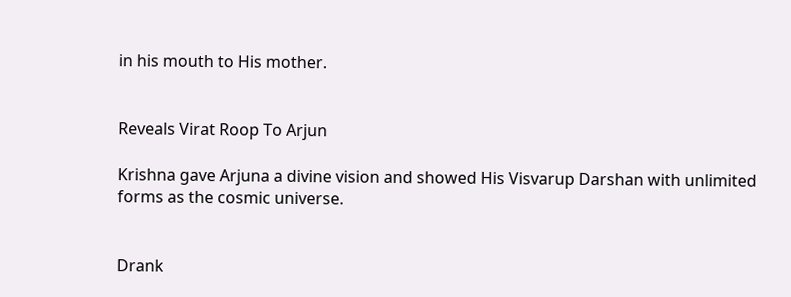in his mouth to His mother.


Reveals Virat Roop To Arjun

Krishna gave Arjuna a divine vision and showed His Visvarup Darshan with unlimited forms as the cosmic universe.


Drank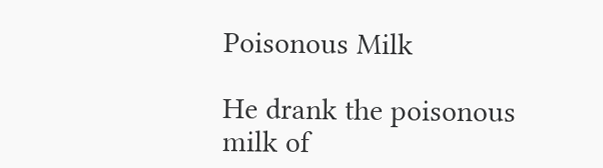Poisonous Milk

He drank the poisonous milk of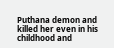Puthana demon and killed her even in his childhood and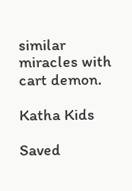similar miracles with cart demon.

Katha Kids

Saved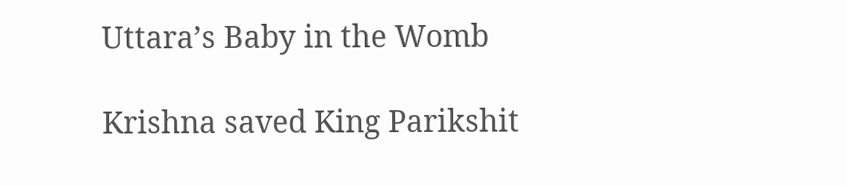Uttara’s Baby in the Womb

Krishna saved King Parikshit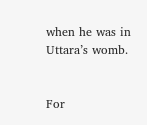when he was in Uttara’s womb.


For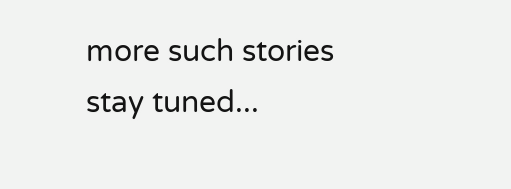more such stories stay tuned...